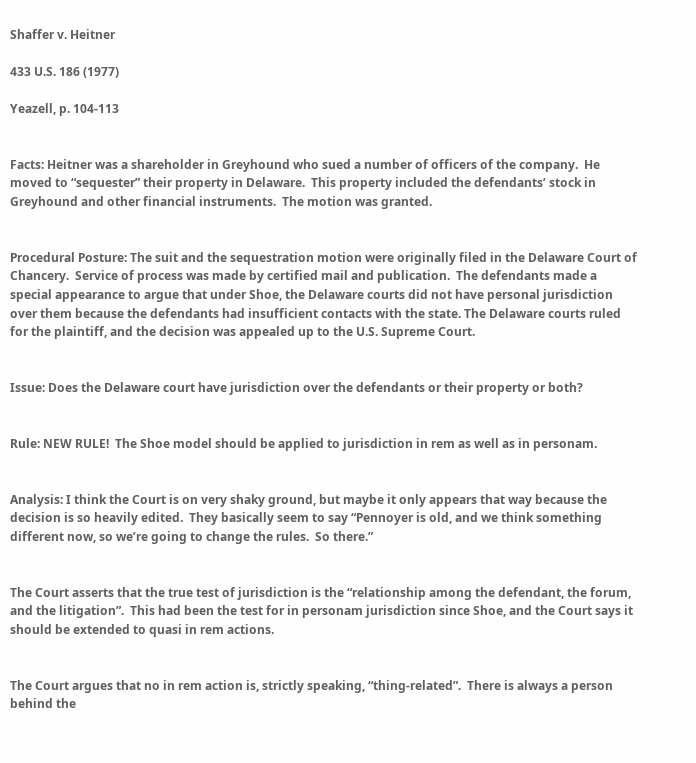Shaffer v. Heitner

433 U.S. 186 (1977)

Yeazell, p. 104-113


Facts: Heitner was a shareholder in Greyhound who sued a number of officers of the company.  He moved to “sequester” their property in Delaware.  This property included the defendants’ stock in Greyhound and other financial instruments.  The motion was granted.


Procedural Posture: The suit and the sequestration motion were originally filed in the Delaware Court of Chancery.  Service of process was made by certified mail and publication.  The defendants made a special appearance to argue that under Shoe, the Delaware courts did not have personal jurisdiction over them because the defendants had insufficient contacts with the state. The Delaware courts ruled for the plaintiff, and the decision was appealed up to the U.S. Supreme Court.


Issue: Does the Delaware court have jurisdiction over the defendants or their property or both?


Rule: NEW RULE!  The Shoe model should be applied to jurisdiction in rem as well as in personam.


Analysis: I think the Court is on very shaky ground, but maybe it only appears that way because the decision is so heavily edited.  They basically seem to say “Pennoyer is old, and we think something different now, so we’re going to change the rules.  So there.”


The Court asserts that the true test of jurisdiction is the “relationship among the defendant, the forum, and the litigation”.  This had been the test for in personam jurisdiction since Shoe, and the Court says it should be extended to quasi in rem actions.


The Court argues that no in rem action is, strictly speaking, “thing-related”.  There is always a person behind the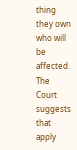thing they own who will be affected.  The Court suggests that apply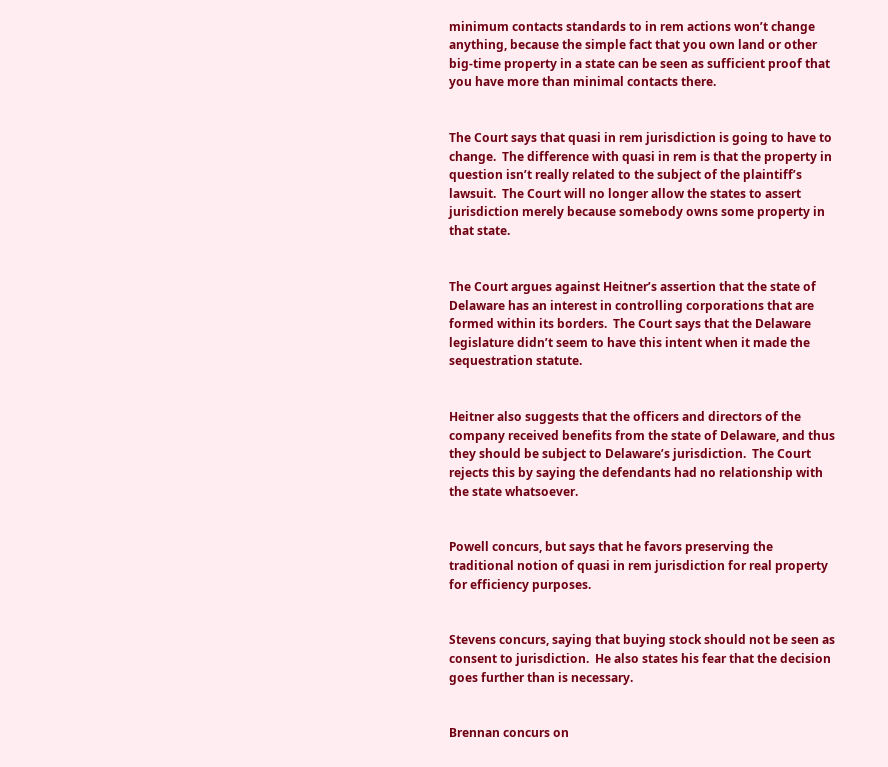minimum contacts standards to in rem actions won’t change anything, because the simple fact that you own land or other big-time property in a state can be seen as sufficient proof that you have more than minimal contacts there.


The Court says that quasi in rem jurisdiction is going to have to change.  The difference with quasi in rem is that the property in question isn’t really related to the subject of the plaintiff’s lawsuit.  The Court will no longer allow the states to assert jurisdiction merely because somebody owns some property in that state.


The Court argues against Heitner’s assertion that the state of Delaware has an interest in controlling corporations that are formed within its borders.  The Court says that the Delaware legislature didn’t seem to have this intent when it made the sequestration statute.


Heitner also suggests that the officers and directors of the company received benefits from the state of Delaware, and thus they should be subject to Delaware’s jurisdiction.  The Court rejects this by saying the defendants had no relationship with the state whatsoever.


Powell concurs, but says that he favors preserving the traditional notion of quasi in rem jurisdiction for real property for efficiency purposes.


Stevens concurs, saying that buying stock should not be seen as consent to jurisdiction.  He also states his fear that the decision goes further than is necessary.


Brennan concurs on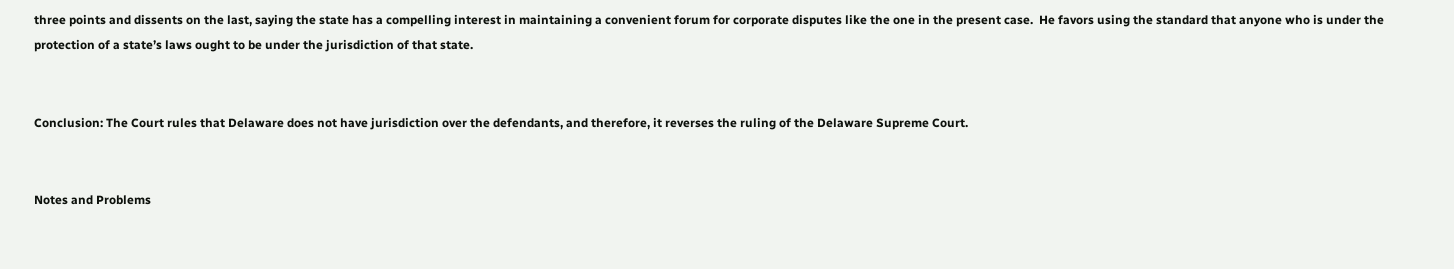three points and dissents on the last, saying the state has a compelling interest in maintaining a convenient forum for corporate disputes like the one in the present case.  He favors using the standard that anyone who is under the protection of a state’s laws ought to be under the jurisdiction of that state.


Conclusion: The Court rules that Delaware does not have jurisdiction over the defendants, and therefore, it reverses the ruling of the Delaware Supreme Court.


Notes and Problems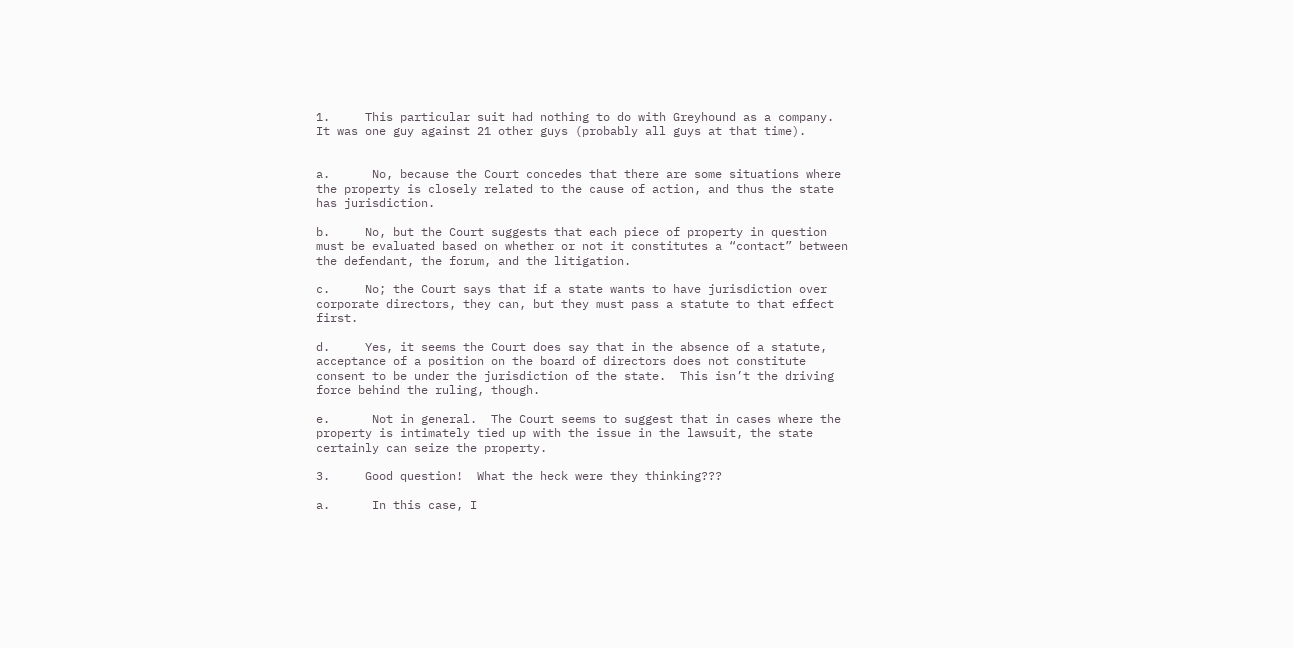1.     This particular suit had nothing to do with Greyhound as a company.  It was one guy against 21 other guys (probably all guys at that time).


a.      No, because the Court concedes that there are some situations where the property is closely related to the cause of action, and thus the state has jurisdiction.

b.     No, but the Court suggests that each piece of property in question must be evaluated based on whether or not it constitutes a “contact” between the defendant, the forum, and the litigation.

c.     No; the Court says that if a state wants to have jurisdiction over corporate directors, they can, but they must pass a statute to that effect first.

d.     Yes, it seems the Court does say that in the absence of a statute, acceptance of a position on the board of directors does not constitute consent to be under the jurisdiction of the state.  This isn’t the driving force behind the ruling, though.

e.      Not in general.  The Court seems to suggest that in cases where the property is intimately tied up with the issue in the lawsuit, the state certainly can seize the property.

3.     Good question!  What the heck were they thinking???

a.      In this case, I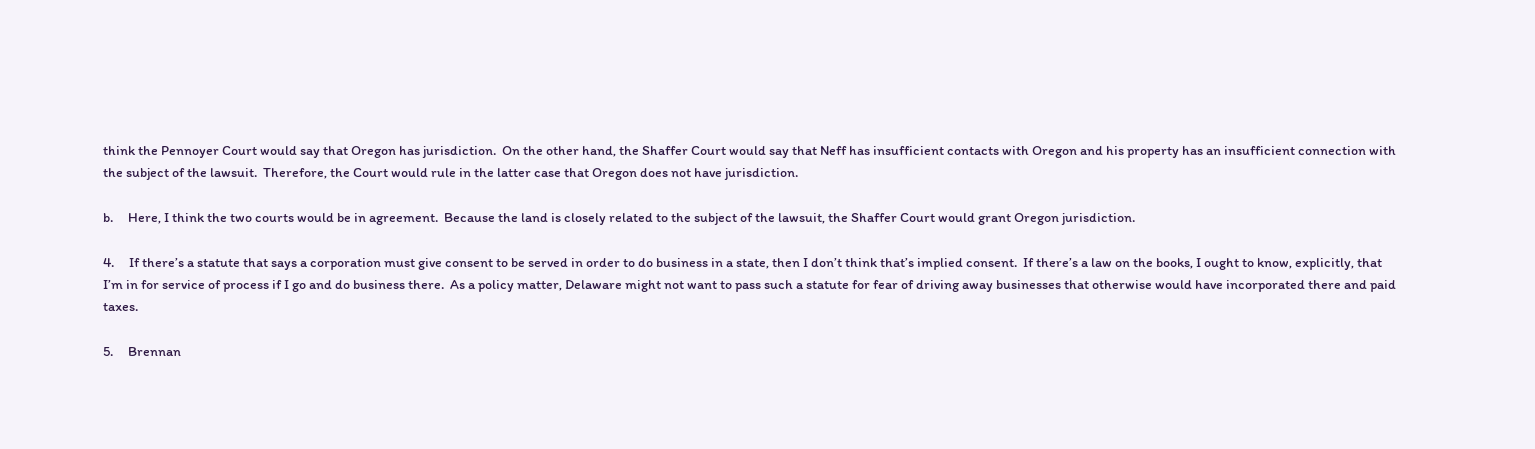think the Pennoyer Court would say that Oregon has jurisdiction.  On the other hand, the Shaffer Court would say that Neff has insufficient contacts with Oregon and his property has an insufficient connection with the subject of the lawsuit.  Therefore, the Court would rule in the latter case that Oregon does not have jurisdiction.

b.     Here, I think the two courts would be in agreement.  Because the land is closely related to the subject of the lawsuit, the Shaffer Court would grant Oregon jurisdiction.

4.     If there’s a statute that says a corporation must give consent to be served in order to do business in a state, then I don’t think that’s implied consent.  If there’s a law on the books, I ought to know, explicitly, that I’m in for service of process if I go and do business there.  As a policy matter, Delaware might not want to pass such a statute for fear of driving away businesses that otherwise would have incorporated there and paid taxes.

5.     Brennan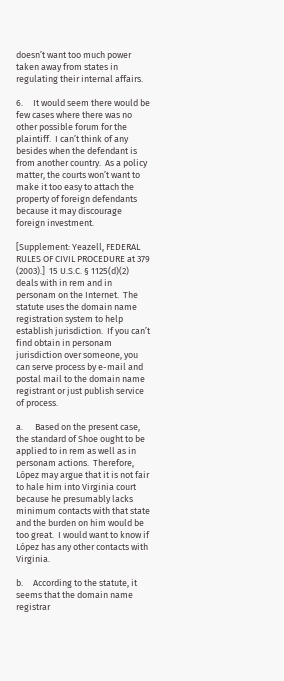doesn’t want too much power taken away from states in regulating their internal affairs.

6.     It would seem there would be few cases where there was no other possible forum for the plaintiff.  I can’t think of any besides when the defendant is from another country.  As a policy matter, the courts won’t want to make it too easy to attach the property of foreign defendants because it may discourage foreign investment.

[Supplement: Yeazell, FEDERAL RULES OF CIVIL PROCEDURE at 379 (2003).]  15 U.S.C. § 1125(d)(2) deals with in rem and in personam on the Internet.  The statute uses the domain name registration system to help establish jurisdiction.  If you can’t find obtain in personam jurisdiction over someone, you can serve process by e-mail and postal mail to the domain name registrant or just publish service of process.

a.      Based on the present case, the standard of Shoe ought to be applied to in rem as well as in personam actions.  Therefore, López may argue that it is not fair to hale him into Virginia court because he presumably lacks minimum contacts with that state and the burden on him would be too great.  I would want to know if López has any other contacts with Virginia.

b.     According to the statute, it seems that the domain name registrar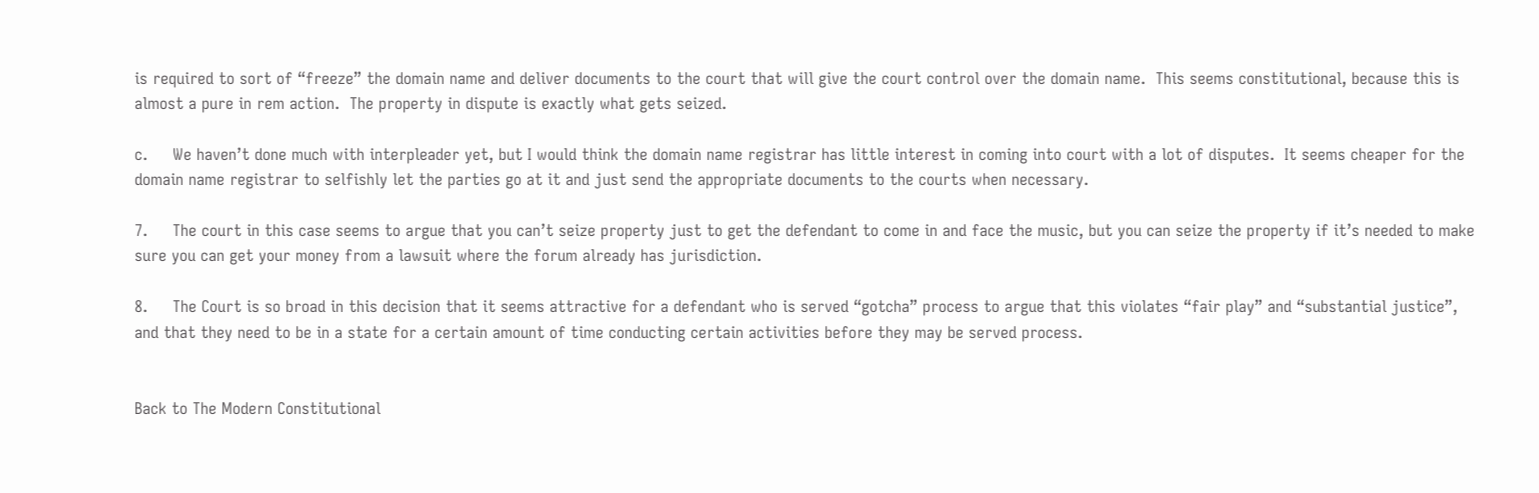is required to sort of “freeze” the domain name and deliver documents to the court that will give the court control over the domain name.  This seems constitutional, because this is almost a pure in rem action.  The property in dispute is exactly what gets seized.

c.     We haven’t done much with interpleader yet, but I would think the domain name registrar has little interest in coming into court with a lot of disputes.  It seems cheaper for the domain name registrar to selfishly let the parties go at it and just send the appropriate documents to the courts when necessary.

7.     The court in this case seems to argue that you can’t seize property just to get the defendant to come in and face the music, but you can seize the property if it’s needed to make sure you can get your money from a lawsuit where the forum already has jurisdiction.

8.     The Court is so broad in this decision that it seems attractive for a defendant who is served “gotcha” process to argue that this violates “fair play” and “substantial justice”, and that they need to be in a state for a certain amount of time conducting certain activities before they may be served process.


Back to The Modern Constitutional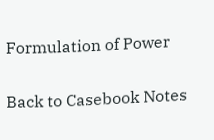Formulation of Power

Back to Casebook Notes